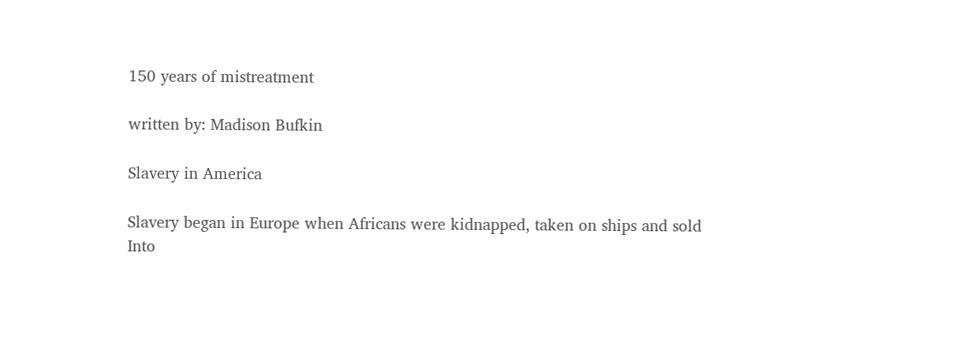150 years of mistreatment

written by: Madison Bufkin

Slavery in America

Slavery began in Europe when Africans were kidnapped, taken on ships and sold Into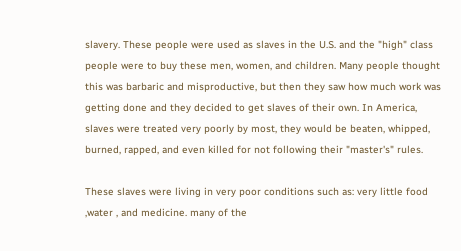slavery. These people were used as slaves in the U.S. and the "high" class people were to buy these men, women, and children. Many people thought this was barbaric and misproductive, but then they saw how much work was getting done and they decided to get slaves of their own. In America, slaves were treated very poorly by most, they would be beaten, whipped, burned, rapped, and even killed for not following their "master's" rules.

These slaves were living in very poor conditions such as: very little food ,water , and medicine. many of the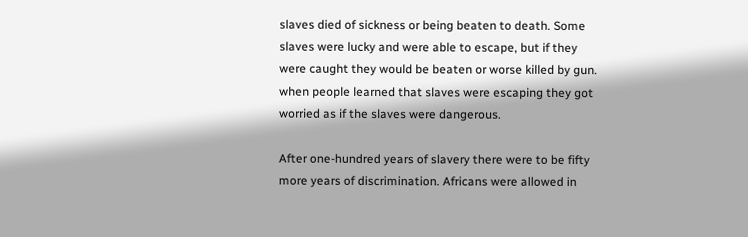slaves died of sickness or being beaten to death. Some slaves were lucky and were able to escape, but if they were caught they would be beaten or worse killed by gun. when people learned that slaves were escaping they got worried as if the slaves were dangerous.

After one-hundred years of slavery there were to be fifty more years of discrimination. Africans were allowed in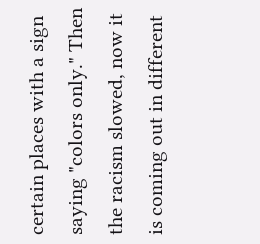certain places with a sign saying "colors only." Then the racism slowed, now it is coming out in different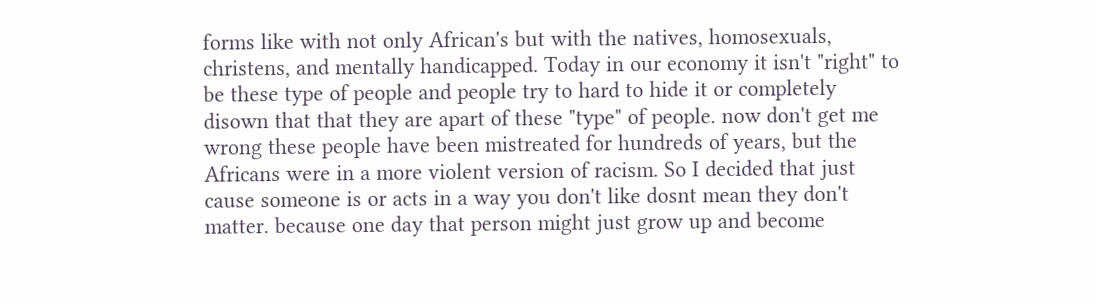forms like with not only African's but with the natives, homosexuals, christens, and mentally handicapped. Today in our economy it isn't "right" to be these type of people and people try to hard to hide it or completely disown that that they are apart of these "type" of people. now don't get me wrong these people have been mistreated for hundreds of years, but the Africans were in a more violent version of racism. So I decided that just cause someone is or acts in a way you don't like dosnt mean they don't matter. because one day that person might just grow up and become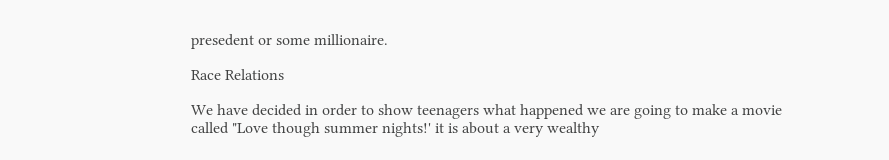presedent or some millionaire.

Race Relations

We have decided in order to show teenagers what happened we are going to make a movie called "Love though summer nights!' it is about a very wealthy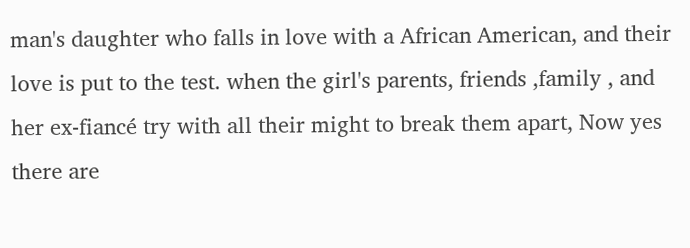man's daughter who falls in love with a African American, and their love is put to the test. when the girl's parents, friends ,family , and her ex-fiancé try with all their might to break them apart, Now yes there are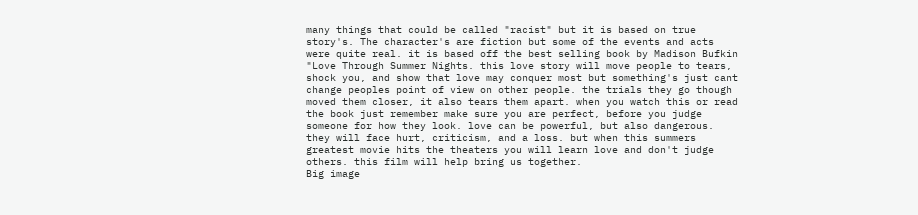many things that could be called "racist" but it is based on true story's. The character's are fiction but some of the events and acts were quite real. it is based off the best selling book by Madison Bufkin "Love Through Summer Nights. this love story will move people to tears, shock you, and show that love may conquer most but something's just cant change peoples point of view on other people. the trials they go though moved them closer, it also tears them apart. when you watch this or read the book just remember make sure you are perfect, before you judge someone for how they look. love can be powerful, but also dangerous. they will face hurt, criticism, and a loss. but when this summers greatest movie hits the theaters you will learn love and don't judge others. this film will help bring us together.
Big image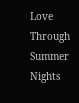Love Through Summer Nights